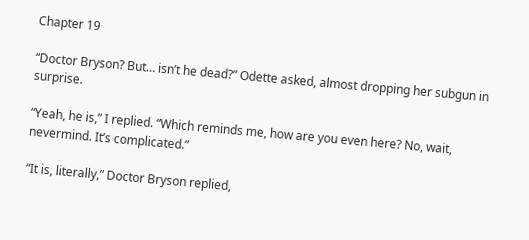Chapter 19

“Doctor Bryson? But… isn’t he dead?” Odette asked, almost dropping her subgun in surprise.

“Yeah, he is,” I replied. “Which reminds me, how are you even here? No, wait, nevermind. It’s complicated.”

“It is, literally,” Doctor Bryson replied,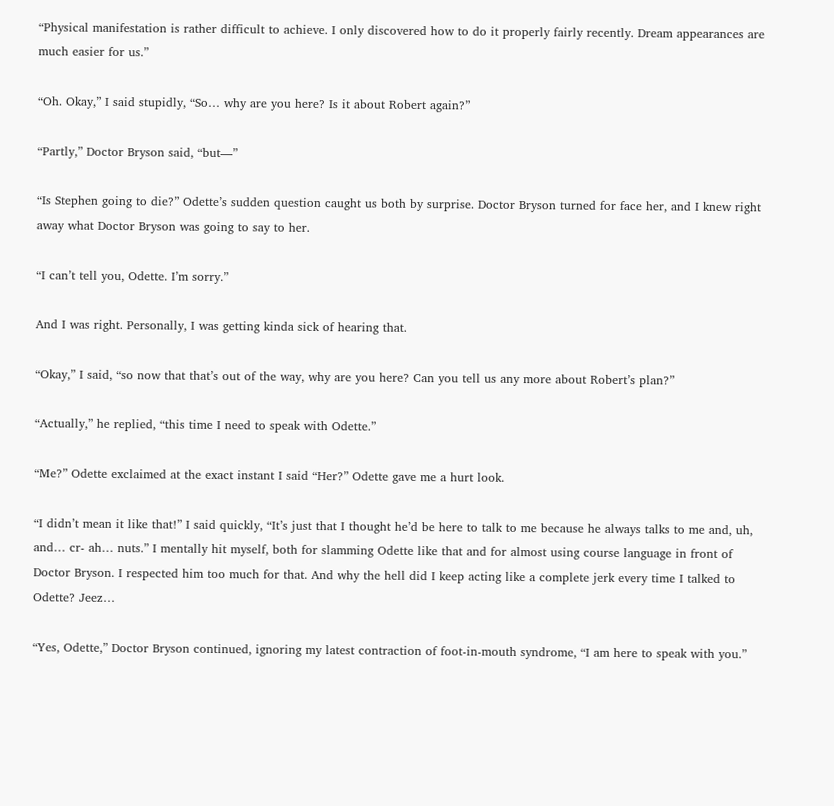“Physical manifestation is rather difficult to achieve. I only discovered how to do it properly fairly recently. Dream appearances are much easier for us.”

“Oh. Okay,” I said stupidly, “So… why are you here? Is it about Robert again?”

“Partly,” Doctor Bryson said, “but—”

“Is Stephen going to die?” Odette’s sudden question caught us both by surprise. Doctor Bryson turned for face her, and I knew right away what Doctor Bryson was going to say to her.

“I can’t tell you, Odette. I’m sorry.”

And I was right. Personally, I was getting kinda sick of hearing that.

“Okay,” I said, “so now that that’s out of the way, why are you here? Can you tell us any more about Robert’s plan?”

“Actually,” he replied, “this time I need to speak with Odette.”

“Me?” Odette exclaimed at the exact instant I said “Her?” Odette gave me a hurt look.

“I didn’t mean it like that!” I said quickly, “It’s just that I thought he’d be here to talk to me because he always talks to me and, uh, and… cr- ah… nuts.” I mentally hit myself, both for slamming Odette like that and for almost using course language in front of Doctor Bryson. I respected him too much for that. And why the hell did I keep acting like a complete jerk every time I talked to Odette? Jeez…

“Yes, Odette,” Doctor Bryson continued, ignoring my latest contraction of foot-in-mouth syndrome, “I am here to speak with you.”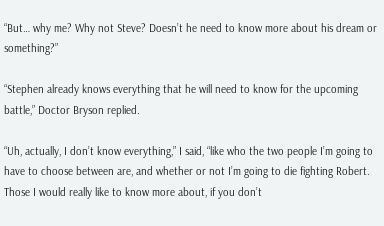“But… why me? Why not Steve? Doesn’t he need to know more about his dream or something?”

“Stephen already knows everything that he will need to know for the upcoming battle,” Doctor Bryson replied.

“Uh, actually, I don’t know everything,” I said, “like who the two people I’m going to have to choose between are, and whether or not I’m going to die fighting Robert. Those I would really like to know more about, if you don’t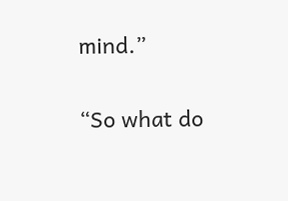mind.”

“So what do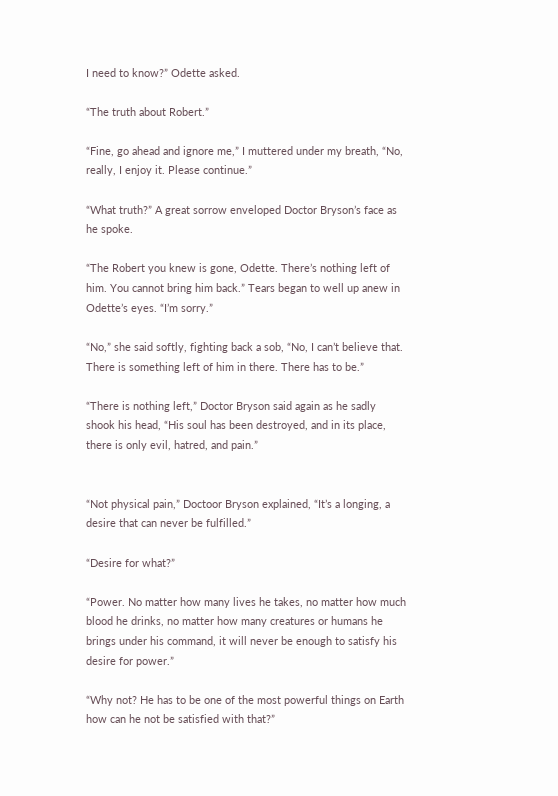I need to know?” Odette asked.

“The truth about Robert.”

“Fine, go ahead and ignore me,” I muttered under my breath, “No, really, I enjoy it. Please continue.”

“What truth?” A great sorrow enveloped Doctor Bryson’s face as he spoke.

“The Robert you knew is gone, Odette. There’s nothing left of him. You cannot bring him back.” Tears began to well up anew in Odette’s eyes. “I’m sorry.”

“No,” she said softly, fighting back a sob, “No, I can’t believe that. There is something left of him in there. There has to be.”

“There is nothing left,” Doctor Bryson said again as he sadly shook his head, “His soul has been destroyed, and in its place, there is only evil, hatred, and pain.”


“Not physical pain,” Doctoor Bryson explained, “It’s a longing, a desire that can never be fulfilled.”

“Desire for what?”

“Power. No matter how many lives he takes, no matter how much blood he drinks, no matter how many creatures or humans he brings under his command, it will never be enough to satisfy his desire for power.”

“Why not? He has to be one of the most powerful things on Earth how can he not be satisfied with that?”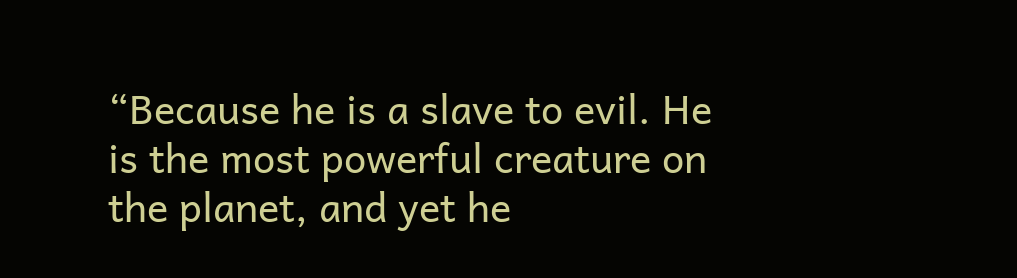“Because he is a slave to evil. He is the most powerful creature on the planet, and yet he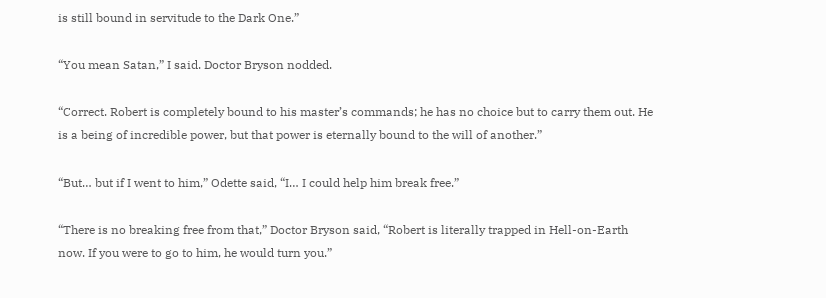is still bound in servitude to the Dark One.”

“You mean Satan,” I said. Doctor Bryson nodded.

“Correct. Robert is completely bound to his master’s commands; he has no choice but to carry them out. He is a being of incredible power, but that power is eternally bound to the will of another.”

“But… but if I went to him,” Odette said, “I… I could help him break free.”

“There is no breaking free from that,” Doctor Bryson said, “Robert is literally trapped in Hell-on-Earth now. If you were to go to him, he would turn you.”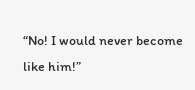“No! I would never become like him!”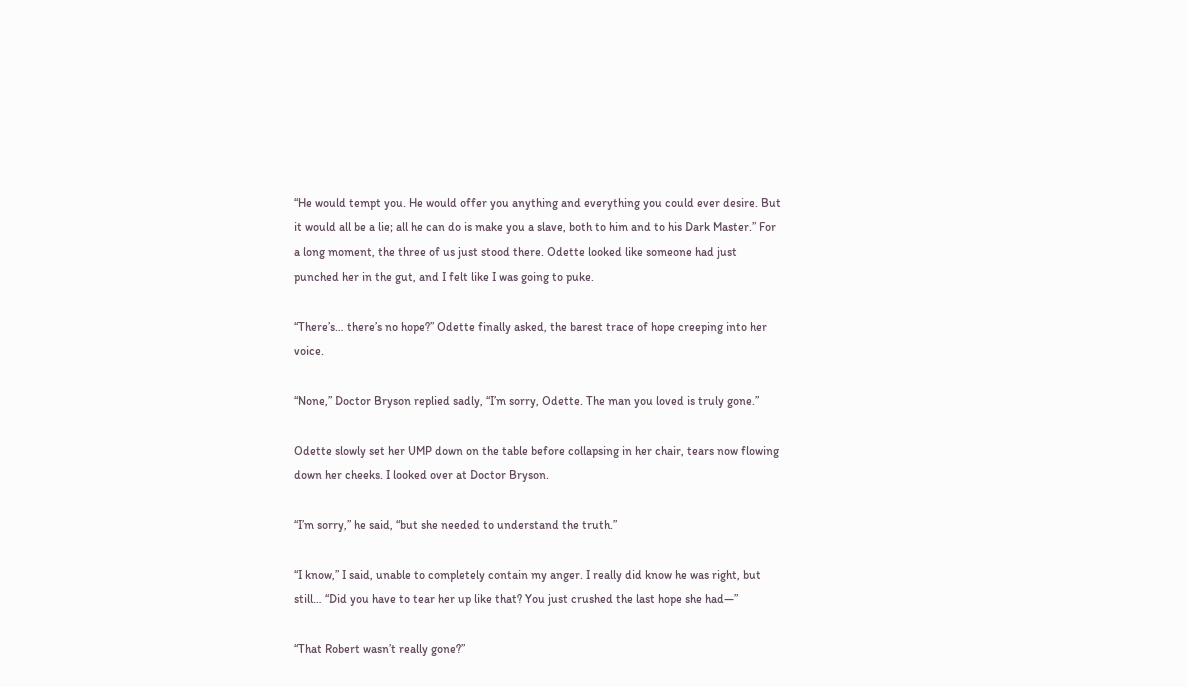“He would tempt you. He would offer you anything and everything you could ever desire. But it would all be a lie; all he can do is make you a slave, both to him and to his Dark Master.” For a long moment, the three of us just stood there. Odette looked like someone had just punched her in the gut, and I felt like I was going to puke.

“There’s… there’s no hope?” Odette finally asked, the barest trace of hope creeping into her voice.

“None,” Doctor Bryson replied sadly, “I’m sorry, Odette. The man you loved is truly gone.”

Odette slowly set her UMP down on the table before collapsing in her chair, tears now flowing down her cheeks. I looked over at Doctor Bryson.

“I’m sorry,” he said, “but she needed to understand the truth.”

“I know,” I said, unable to completely contain my anger. I really did know he was right, but still… “Did you have to tear her up like that? You just crushed the last hope she had—”

“That Robert wasn’t really gone?”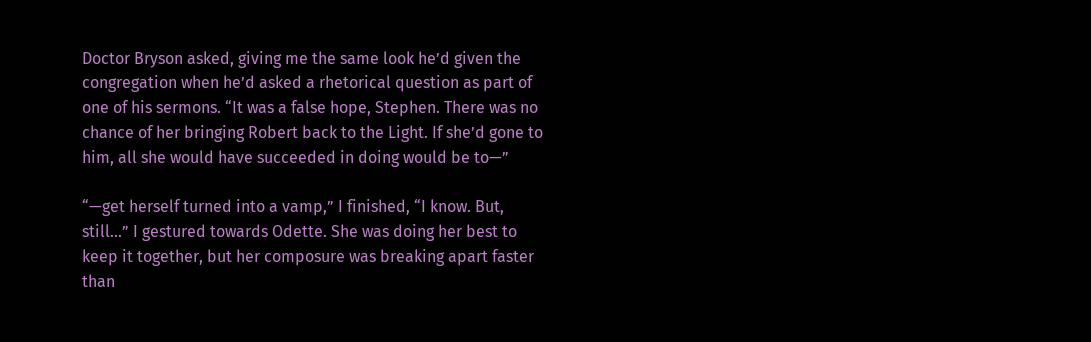Doctor Bryson asked, giving me the same look he’d given the congregation when he’d asked a rhetorical question as part of one of his sermons. “It was a false hope, Stephen. There was no chance of her bringing Robert back to the Light. If she’d gone to him, all she would have succeeded in doing would be to—”

“—get herself turned into a vamp,” I finished, “I know. But, still…” I gestured towards Odette. She was doing her best to keep it together, but her composure was breaking apart faster than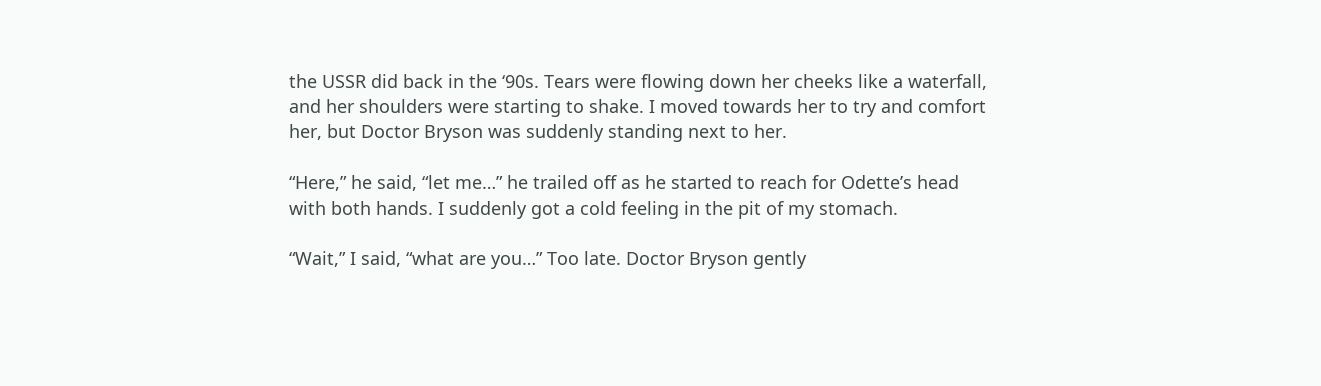the USSR did back in the ‘90s. Tears were flowing down her cheeks like a waterfall, and her shoulders were starting to shake. I moved towards her to try and comfort her, but Doctor Bryson was suddenly standing next to her.

“Here,” he said, “let me…” he trailed off as he started to reach for Odette’s head with both hands. I suddenly got a cold feeling in the pit of my stomach.

“Wait,” I said, “what are you…” Too late. Doctor Bryson gently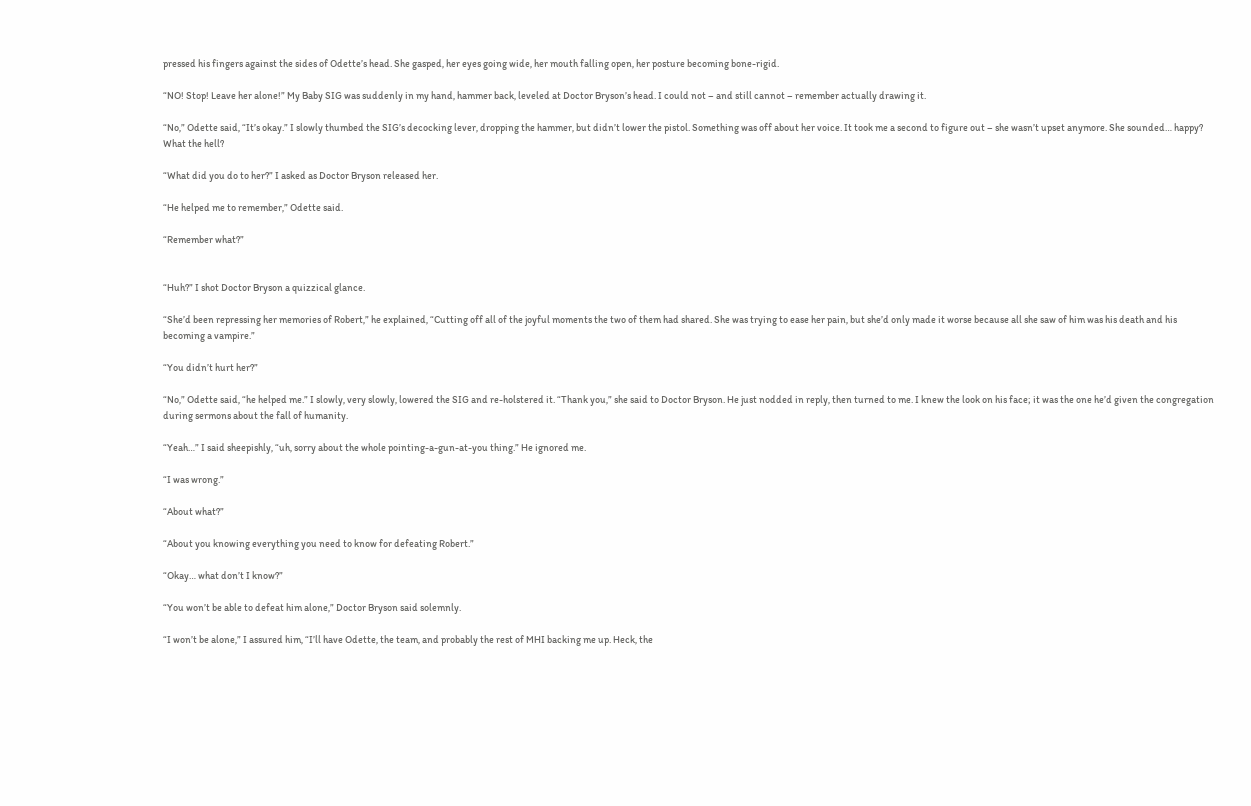pressed his fingers against the sides of Odette’s head. She gasped, her eyes going wide, her mouth falling open, her posture becoming bone-rigid.

“NO! Stop! Leave her alone!” My Baby SIG was suddenly in my hand, hammer back, leveled at Doctor Bryson’s head. I could not – and still cannot – remember actually drawing it.

“No,” Odette said, “It’s okay.” I slowly thumbed the SIG’s decocking lever, dropping the hammer, but didn’t lower the pistol. Something was off about her voice. It took me a second to figure out – she wasn’t upset anymore. She sounded… happy? What the hell?

“What did you do to her?” I asked as Doctor Bryson released her.

“He helped me to remember,” Odette said.

“Remember what?”


“Huh?” I shot Doctor Bryson a quizzical glance.

“She’d been repressing her memories of Robert,” he explained, “Cutting off all of the joyful moments the two of them had shared. She was trying to ease her pain, but she’d only made it worse because all she saw of him was his death and his becoming a vampire.”

“You didn’t hurt her?”

“No,” Odette said, “he helped me.” I slowly, very slowly, lowered the SIG and re-holstered it. “Thank you,” she said to Doctor Bryson. He just nodded in reply, then turned to me. I knew the look on his face; it was the one he’d given the congregation during sermons about the fall of humanity.

“Yeah…” I said sheepishly, “uh, sorry about the whole pointing-a-gun-at-you thing.” He ignored me.

“I was wrong.”

“About what?”

“About you knowing everything you need to know for defeating Robert.”

“Okay… what don’t I know?”

“You won’t be able to defeat him alone,” Doctor Bryson said solemnly.

“I won’t be alone,” I assured him, “I’ll have Odette, the team, and probably the rest of MHI backing me up. Heck, the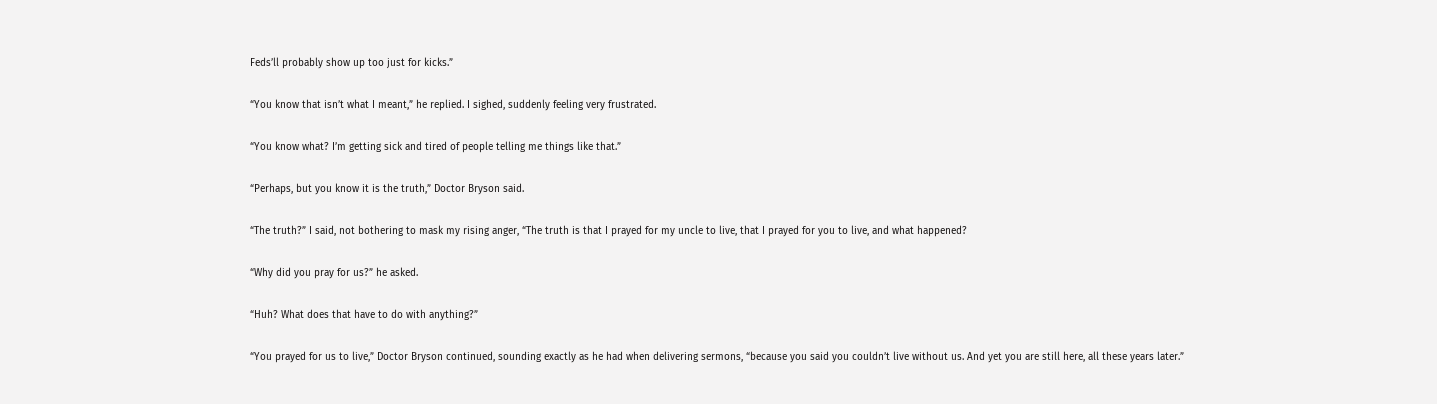Feds’ll probably show up too just for kicks.”

“You know that isn’t what I meant,” he replied. I sighed, suddenly feeling very frustrated.

“You know what? I’m getting sick and tired of people telling me things like that.”

“Perhaps, but you know it is the truth,” Doctor Bryson said.

“The truth?” I said, not bothering to mask my rising anger, “The truth is that I prayed for my uncle to live, that I prayed for you to live, and what happened?

“Why did you pray for us?” he asked.

“Huh? What does that have to do with anything?”

“You prayed for us to live,” Doctor Bryson continued, sounding exactly as he had when delivering sermons, “because you said you couldn’t live without us. And yet you are still here, all these years later.”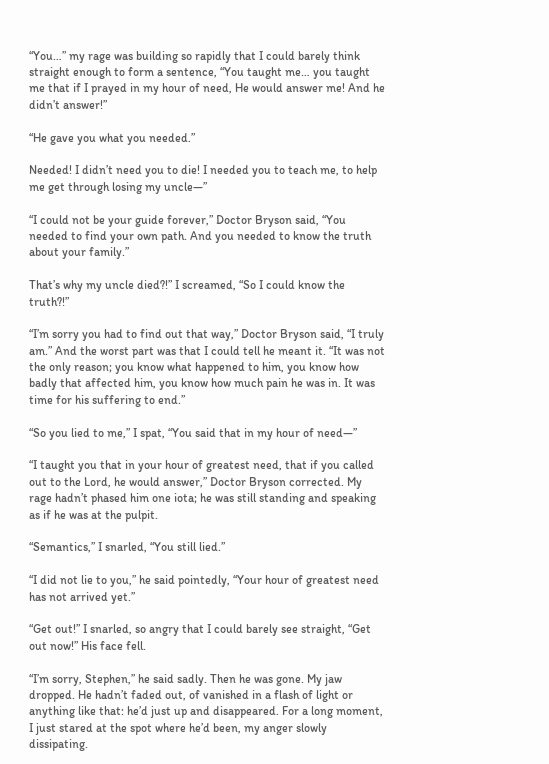“You…” my rage was building so rapidly that I could barely think straight enough to form a sentence, “You taught me… you taught me that if I prayed in my hour of need, He would answer me! And he didn’t answer!”

“He gave you what you needed.”

Needed! I didn’t need you to die! I needed you to teach me, to help me get through losing my uncle—”

“I could not be your guide forever,” Doctor Bryson said, “You needed to find your own path. And you needed to know the truth about your family.”

That’s why my uncle died?!” I screamed, “So I could know the truth?!”

“I’m sorry you had to find out that way,” Doctor Bryson said, “I truly am.” And the worst part was that I could tell he meant it. “It was not the only reason; you know what happened to him, you know how badly that affected him, you know how much pain he was in. It was time for his suffering to end.”

“So you lied to me,” I spat, “You said that in my hour of need—”

“I taught you that in your hour of greatest need, that if you called out to the Lord, he would answer,” Doctor Bryson corrected. My rage hadn’t phased him one iota; he was still standing and speaking as if he was at the pulpit.

“Semantics,” I snarled, “You still lied.”

“I did not lie to you,” he said pointedly, “Your hour of greatest need has not arrived yet.”

“Get out!” I snarled, so angry that I could barely see straight, “Get out now!” His face fell.

“I’m sorry, Stephen,” he said sadly. Then he was gone. My jaw dropped. He hadn’t faded out, of vanished in a flash of light or anything like that: he’d just up and disappeared. For a long moment, I just stared at the spot where he’d been, my anger slowly dissipating.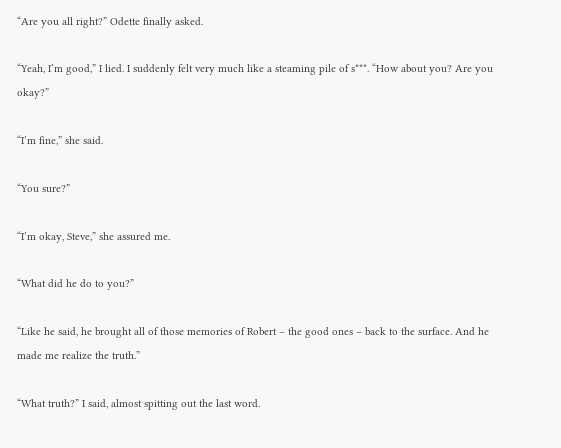“Are you all right?” Odette finally asked.

“Yeah, I’m good,” I lied. I suddenly felt very much like a steaming pile of s***. “How about you? Are you okay?”

“I’m fine,” she said.

“You sure?”

“I’m okay, Steve,” she assured me.

“What did he do to you?”

“Like he said, he brought all of those memories of Robert – the good ones – back to the surface. And he made me realize the truth.”

“What truth?” I said, almost spitting out the last word.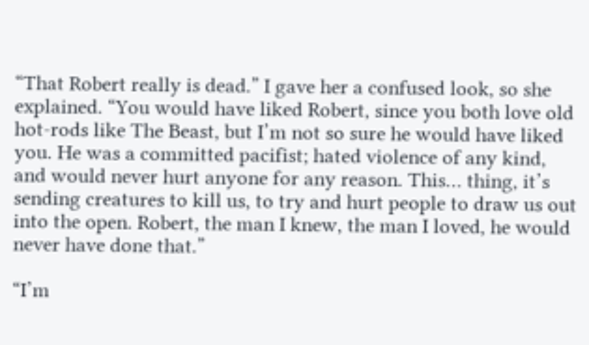“That Robert really is dead.” I gave her a confused look, so she explained. “You would have liked Robert, since you both love old hot-rods like The Beast, but I’m not so sure he would have liked you. He was a committed pacifist; hated violence of any kind, and would never hurt anyone for any reason. This… thing, it’s sending creatures to kill us, to try and hurt people to draw us out into the open. Robert, the man I knew, the man I loved, he would never have done that.”

“I’m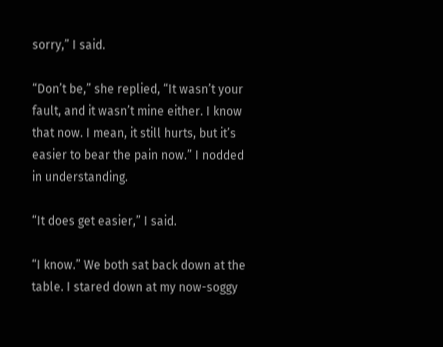sorry,” I said.

“Don’t be,” she replied, “It wasn’t your fault, and it wasn’t mine either. I know that now. I mean, it still hurts, but it’s easier to bear the pain now.” I nodded in understanding.

“It does get easier,” I said.

“I know.” We both sat back down at the table. I stared down at my now-soggy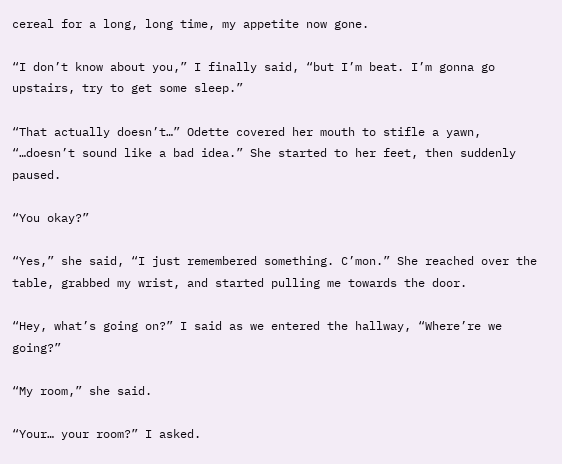cereal for a long, long time, my appetite now gone.

“I don’t know about you,” I finally said, “but I’m beat. I’m gonna go upstairs, try to get some sleep.”

“That actually doesn’t…” Odette covered her mouth to stifle a yawn, “…doesn’t sound like a bad idea.” She started to her feet, then suddenly paused.

“You okay?”

“Yes,” she said, “I just remembered something. C’mon.” She reached over the table, grabbed my wrist, and started pulling me towards the door.

“Hey, what’s going on?” I said as we entered the hallway, “Where’re we going?”

“My room,” she said.

“Your… your room?” I asked.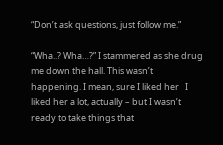“Don’t ask questions, just follow me.”

“Wha..? Wha…?” I stammered as she drug me down the hall. This wasn’t happening. I mean, sure I liked her   I liked her a lot, actually – but I wasn’t ready to take things that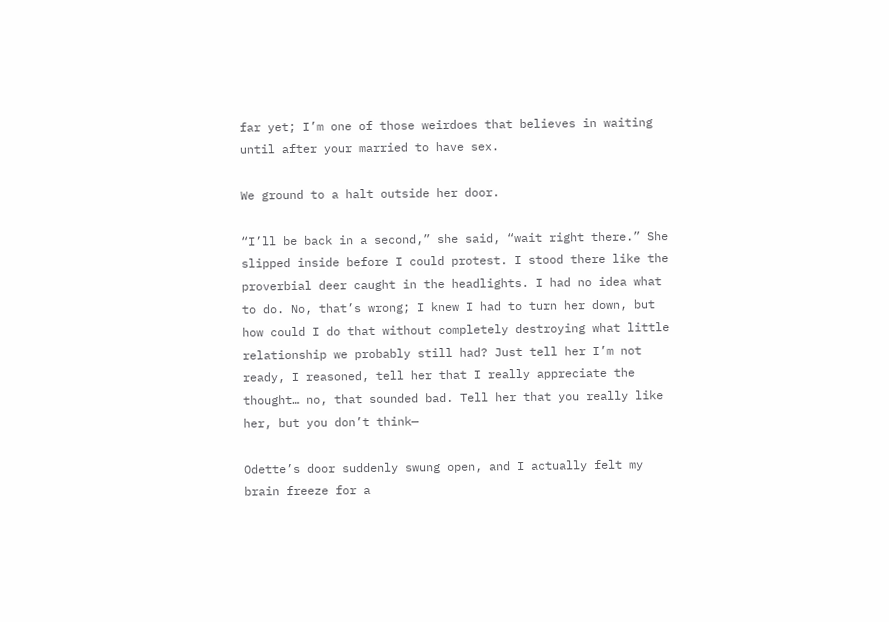far yet; I’m one of those weirdoes that believes in waiting until after your married to have sex.

We ground to a halt outside her door.

“I’ll be back in a second,” she said, “wait right there.” She slipped inside before I could protest. I stood there like the proverbial deer caught in the headlights. I had no idea what to do. No, that’s wrong; I knew I had to turn her down, but how could I do that without completely destroying what little relationship we probably still had? Just tell her I’m not ready, I reasoned, tell her that I really appreciate the thought… no, that sounded bad. Tell her that you really like her, but you don’t think—

Odette’s door suddenly swung open, and I actually felt my brain freeze for a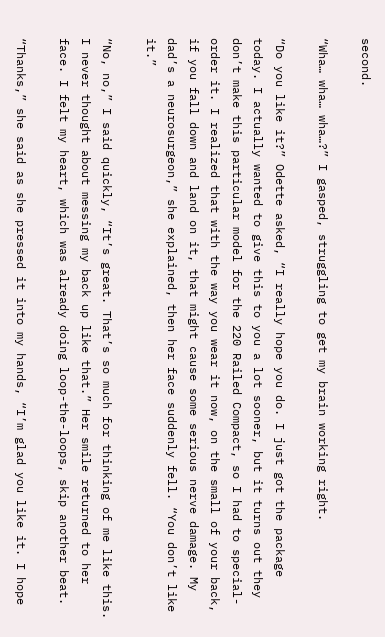second.

“Wha… wha… wha…?” I gasped, struggling to get my brain working right.

“Do you like it?” Odette asked, “I really hope you do. I just got the package today. I actually wanted to give this to you a lot sooner, but it turns out they don’t make this particular model for the 220 Railed Compact, so I had to special-order it. I realized that with the way you wear it now, on the small of your back, if you fall down and land on it, that might cause some serious nerve damage. My dad’s a neurosurgeon,” she explained, then her face suddenly fell. “You don’t like it.”

“No, no,” I said quickly, “It’s great. That’s so much for thinking of me like this. I never thought about messing my back up like that.” Her smile returned to her face. I felt my heart, which was already doing loop-the-loops, skip another beat.

“Thanks,” she said as she pressed it into my hands, “I’m glad you like it. I hope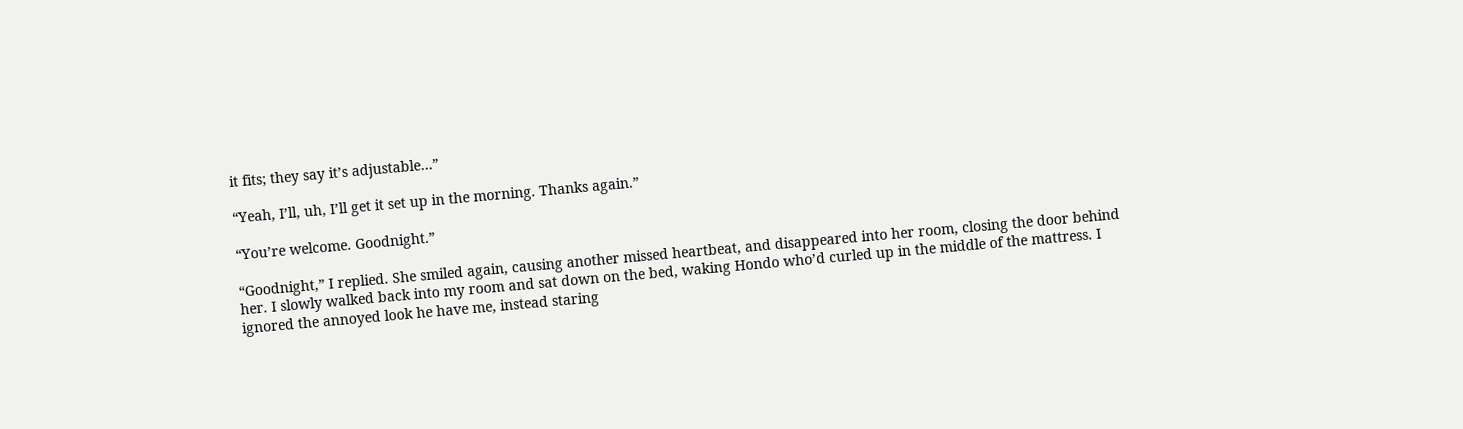it fits; they say it’s adjustable…”

“Yeah, I’ll, uh, I’ll get it set up in the morning. Thanks again.”

“You’re welcome. Goodnight.”

“Goodnight,” I replied. She smiled again, causing another missed heartbeat, and disappeared into her room, closing the door behind her. I slowly walked back into my room and sat down on the bed, waking Hondo who’d curled up in the middle of the mattress. I ignored the annoyed look he have me, instead staring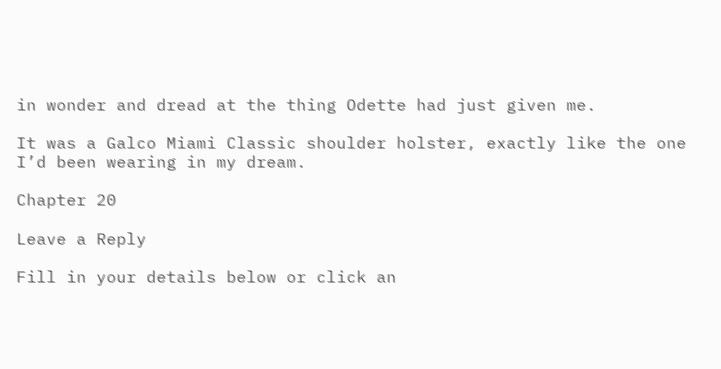in wonder and dread at the thing Odette had just given me.

It was a Galco Miami Classic shoulder holster, exactly like the one I’d been wearing in my dream.

Chapter 20

Leave a Reply

Fill in your details below or click an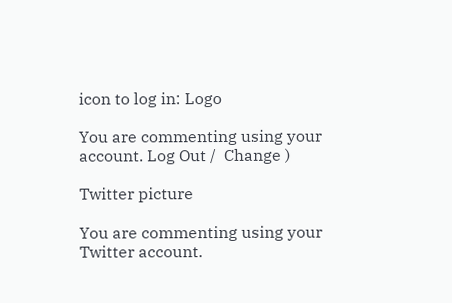icon to log in: Logo

You are commenting using your account. Log Out /  Change )

Twitter picture

You are commenting using your Twitter account.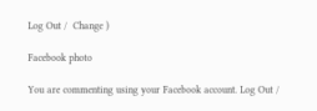Log Out /  Change )

Facebook photo

You are commenting using your Facebook account. Log Out /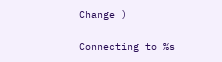Change )

Connecting to %s